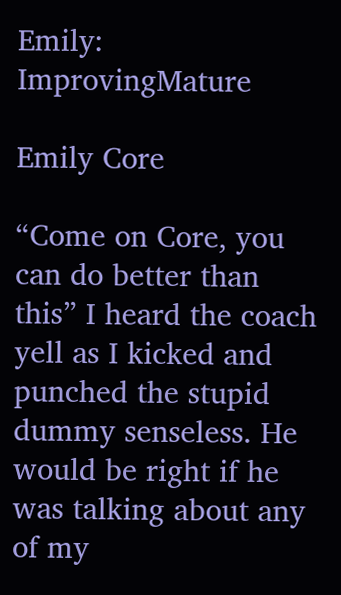Emily: ImprovingMature

Emily Core

“Come on Core, you can do better than this” I heard the coach yell as I kicked and punched the stupid dummy senseless. He would be right if he was talking about any of my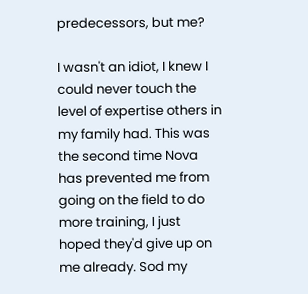predecessors, but me?

I wasn't an idiot, I knew I could never touch the level of expertise others in my family had. This was the second time Nova has prevented me from going on the field to do more training, I just hoped they'd give up on me already. Sod my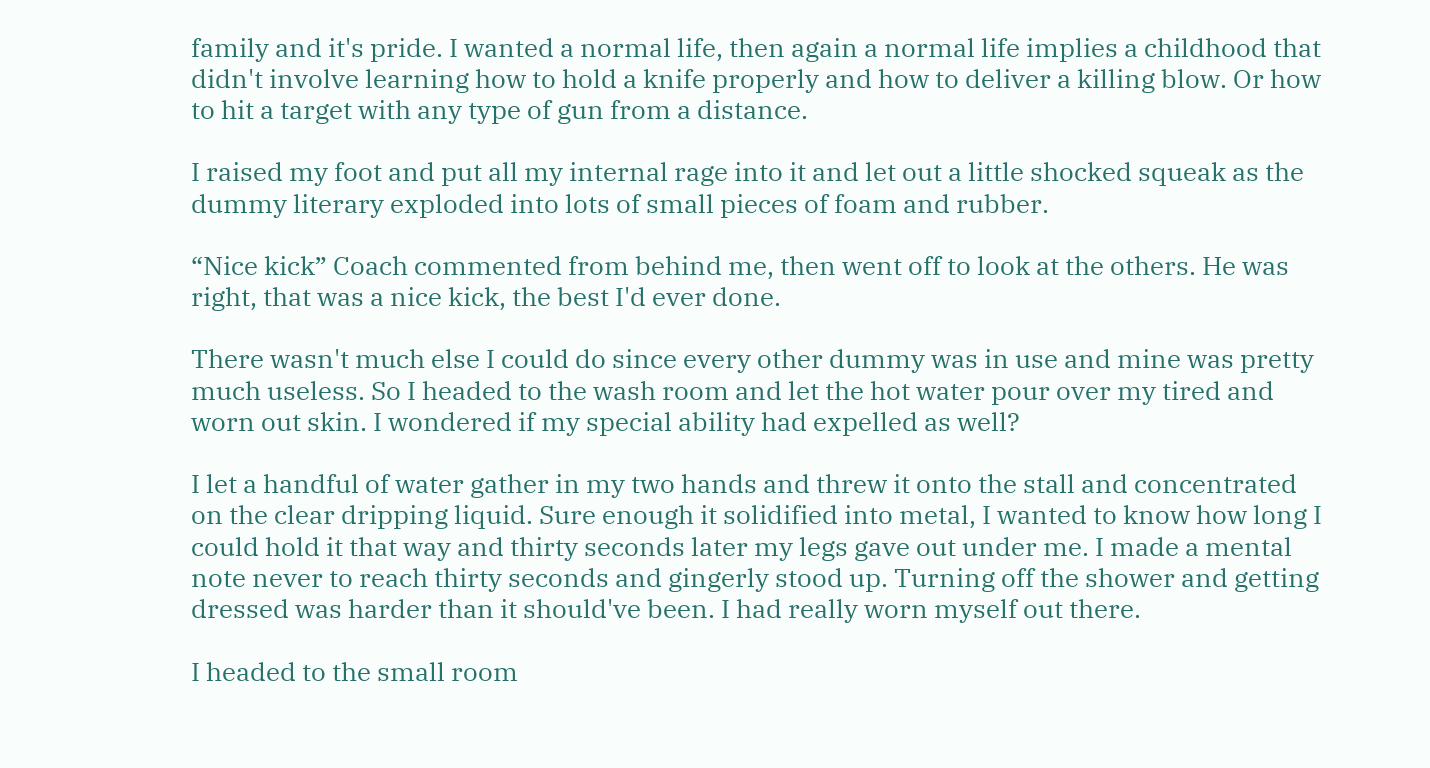family and it's pride. I wanted a normal life, then again a normal life implies a childhood that didn't involve learning how to hold a knife properly and how to deliver a killing blow. Or how to hit a target with any type of gun from a distance.

I raised my foot and put all my internal rage into it and let out a little shocked squeak as the dummy literary exploded into lots of small pieces of foam and rubber.

“Nice kick” Coach commented from behind me, then went off to look at the others. He was right, that was a nice kick, the best I'd ever done.

There wasn't much else I could do since every other dummy was in use and mine was pretty much useless. So I headed to the wash room and let the hot water pour over my tired and worn out skin. I wondered if my special ability had expelled as well?

I let a handful of water gather in my two hands and threw it onto the stall and concentrated on the clear dripping liquid. Sure enough it solidified into metal, I wanted to know how long I could hold it that way and thirty seconds later my legs gave out under me. I made a mental note never to reach thirty seconds and gingerly stood up. Turning off the shower and getting dressed was harder than it should've been. I had really worn myself out there.

I headed to the small room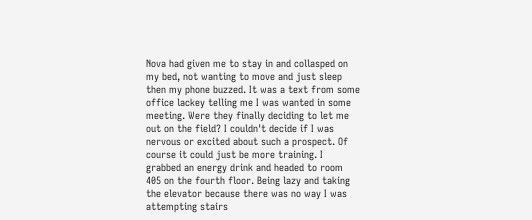Nova had given me to stay in and collasped on my bed, not wanting to move and just sleep then my phone buzzed. It was a text from some office lackey telling me I was wanted in some meeting. Were they finally deciding to let me out on the field? I couldn't decide if I was nervous or excited about such a prospect. Of course it could just be more training. I grabbed an energy drink and headed to room 405 on the fourth floor. Being lazy and taking the elevator because there was no way I was attempting stairs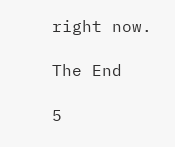right now.

The End

5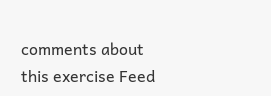comments about this exercise Feed